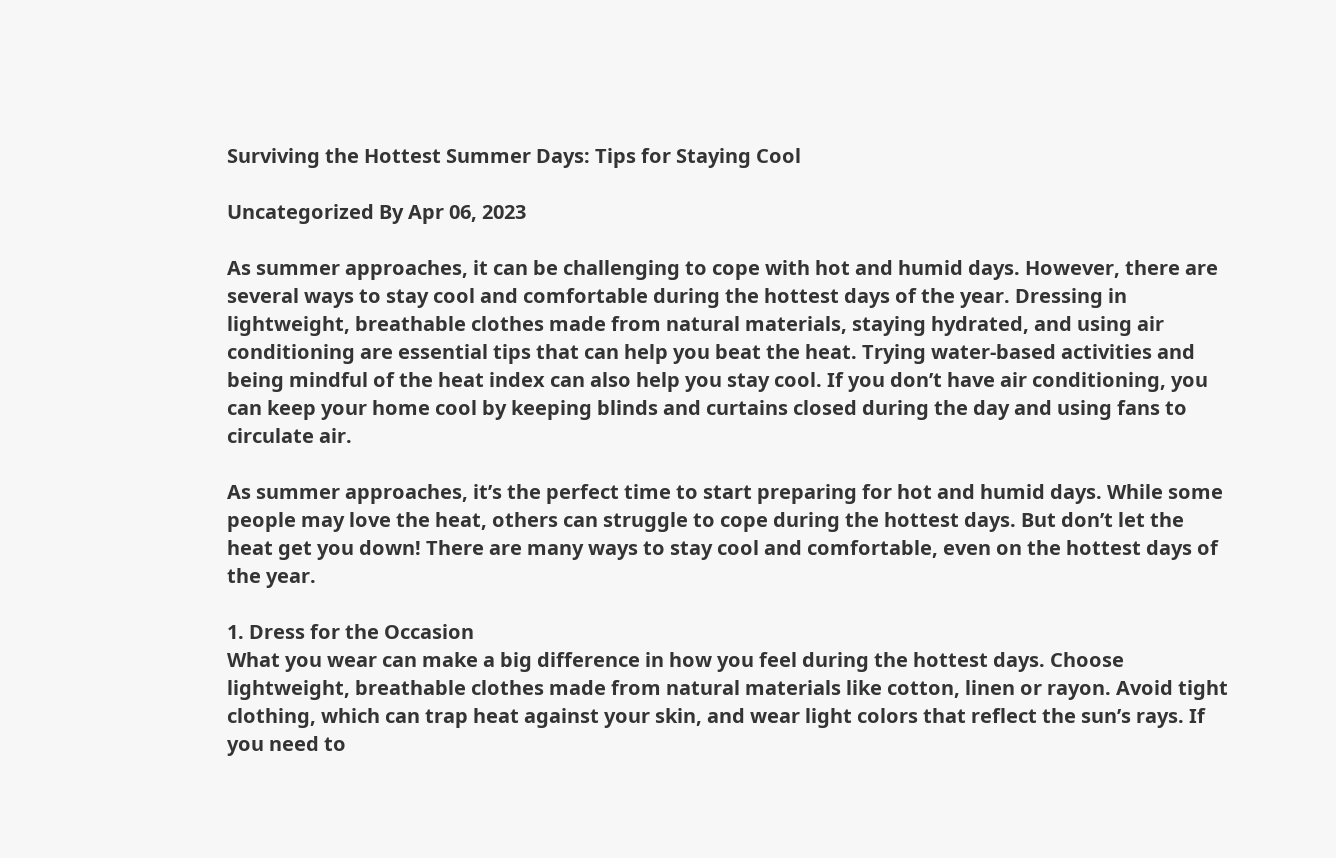Surviving the Hottest Summer Days: Tips for Staying Cool

Uncategorized By Apr 06, 2023

As summer approaches, it can be challenging to cope with hot and humid days. However, there are several ways to stay cool and comfortable during the hottest days of the year. Dressing in lightweight, breathable clothes made from natural materials, staying hydrated, and using air conditioning are essential tips that can help you beat the heat. Trying water-based activities and being mindful of the heat index can also help you stay cool. If you don’t have air conditioning, you can keep your home cool by keeping blinds and curtains closed during the day and using fans to circulate air.

As summer approaches, it’s the perfect time to start preparing for hot and humid days. While some people may love the heat, others can struggle to cope during the hottest days. But don’t let the heat get you down! There are many ways to stay cool and comfortable, even on the hottest days of the year.

1. Dress for the Occasion
What you wear can make a big difference in how you feel during the hottest days. Choose lightweight, breathable clothes made from natural materials like cotton, linen or rayon. Avoid tight clothing, which can trap heat against your skin, and wear light colors that reflect the sun’s rays. If you need to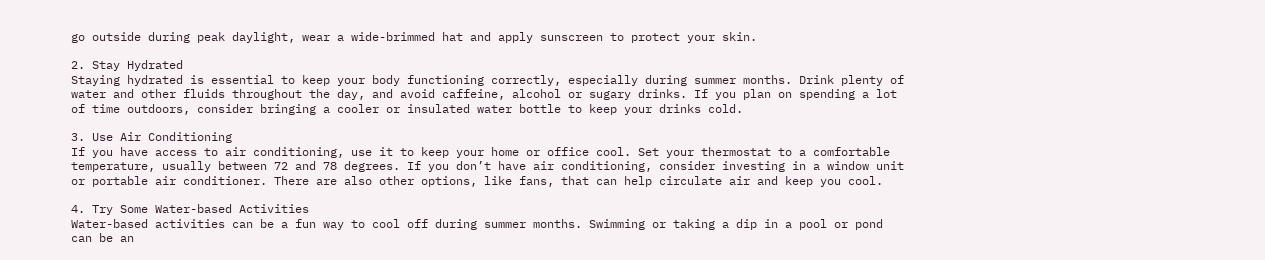go outside during peak daylight, wear a wide-brimmed hat and apply sunscreen to protect your skin.

2. Stay Hydrated
Staying hydrated is essential to keep your body functioning correctly, especially during summer months. Drink plenty of water and other fluids throughout the day, and avoid caffeine, alcohol or sugary drinks. If you plan on spending a lot of time outdoors, consider bringing a cooler or insulated water bottle to keep your drinks cold.

3. Use Air Conditioning
If you have access to air conditioning, use it to keep your home or office cool. Set your thermostat to a comfortable temperature, usually between 72 and 78 degrees. If you don’t have air conditioning, consider investing in a window unit or portable air conditioner. There are also other options, like fans, that can help circulate air and keep you cool.

4. Try Some Water-based Activities
Water-based activities can be a fun way to cool off during summer months. Swimming or taking a dip in a pool or pond can be an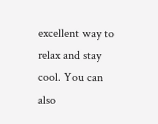excellent way to relax and stay cool. You can also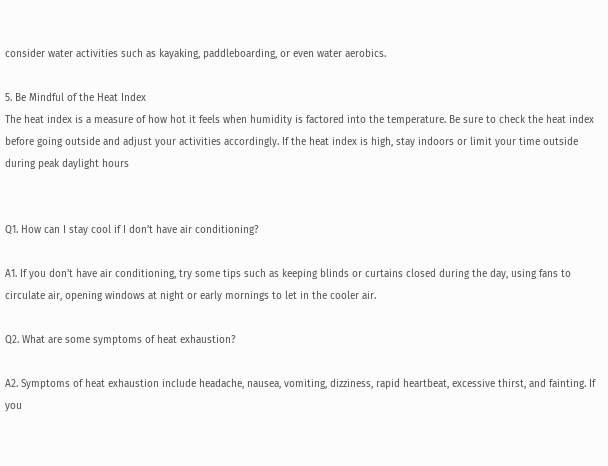consider water activities such as kayaking, paddleboarding, or even water aerobics.

5. Be Mindful of the Heat Index
The heat index is a measure of how hot it feels when humidity is factored into the temperature. Be sure to check the heat index before going outside and adjust your activities accordingly. If the heat index is high, stay indoors or limit your time outside during peak daylight hours


Q1. How can I stay cool if I don’t have air conditioning?

A1. If you don’t have air conditioning, try some tips such as keeping blinds or curtains closed during the day, using fans to circulate air, opening windows at night or early mornings to let in the cooler air.

Q2. What are some symptoms of heat exhaustion?

A2. Symptoms of heat exhaustion include headache, nausea, vomiting, dizziness, rapid heartbeat, excessive thirst, and fainting. If you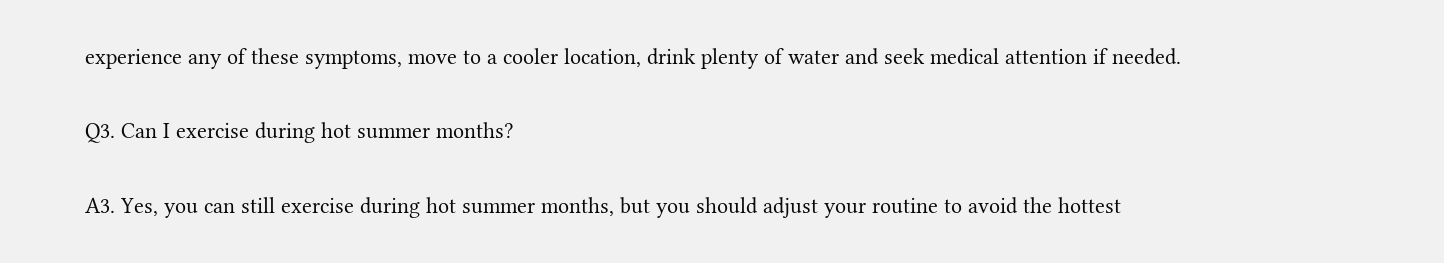experience any of these symptoms, move to a cooler location, drink plenty of water and seek medical attention if needed.

Q3. Can I exercise during hot summer months?

A3. Yes, you can still exercise during hot summer months, but you should adjust your routine to avoid the hottest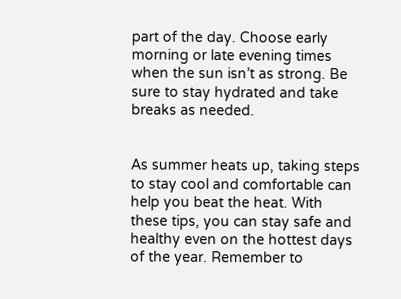part of the day. Choose early morning or late evening times when the sun isn’t as strong. Be sure to stay hydrated and take breaks as needed.


As summer heats up, taking steps to stay cool and comfortable can help you beat the heat. With these tips, you can stay safe and healthy even on the hottest days of the year. Remember to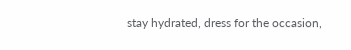stay hydrated, dress for the occasion,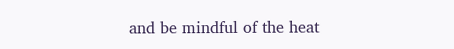and be mindful of the heat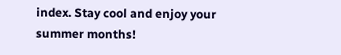index. Stay cool and enjoy your summer months!